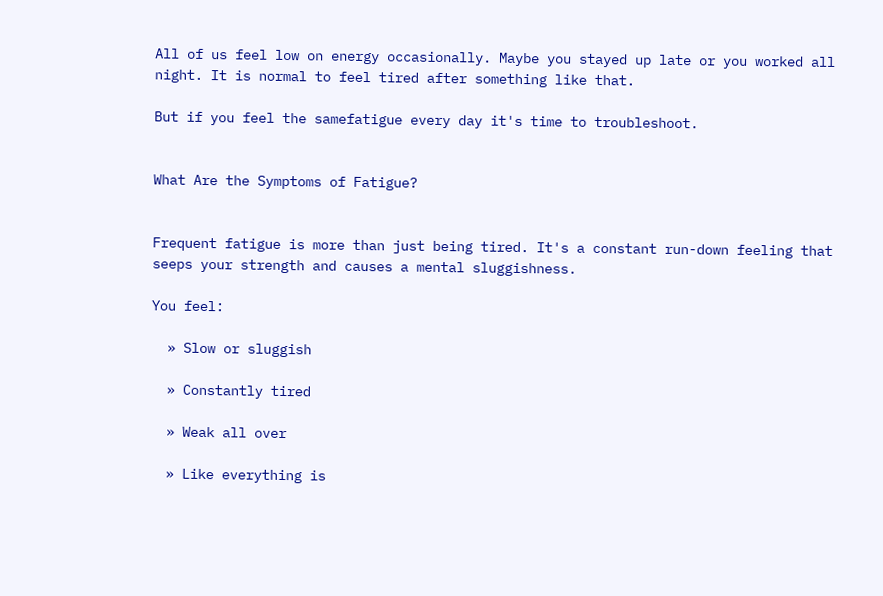All of us feel low on energy occasionally. Maybe you stayed up late or you worked all night. It is normal to feel tired after something like that.

But if you feel the samefatigue every day it's time to troubleshoot.


What Are the Symptoms of Fatigue?


Frequent fatigue is more than just being tired. It's a constant run-down feeling that seeps your strength and causes a mental sluggishness.

You feel:

  » Slow or sluggish

  » Constantly tired

  » Weak all over

  » Like everything is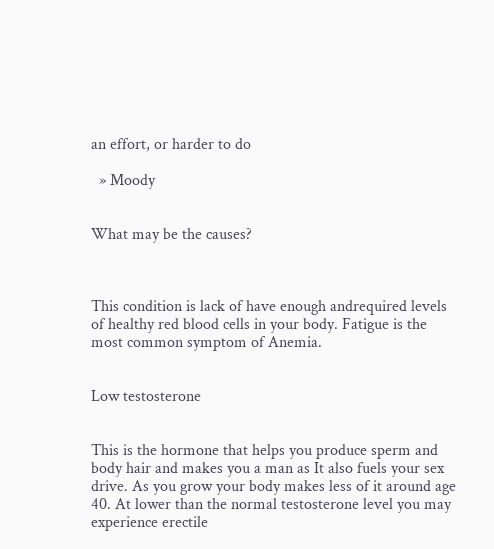an effort, or harder to do

  » Moody


What may be the causes?



This condition is lack of have enough andrequired levels of healthy red blood cells in your body. Fatigue is the most common symptom of Anemia.


Low testosterone


This is the hormone that helps you produce sperm and body hair and makes you a man as It also fuels your sex drive. As you grow your body makes less of it around age 40. At lower than the normal testosterone level you may experience erectile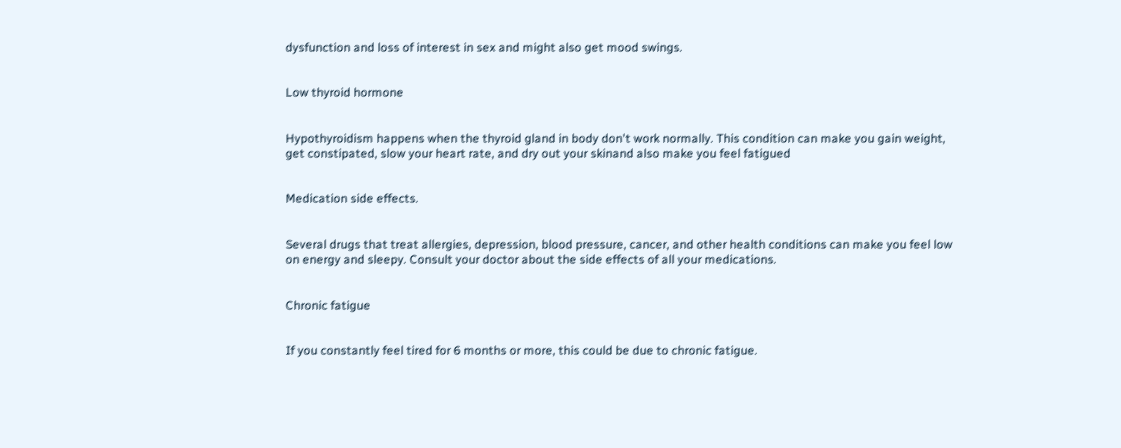dysfunction and loss of interest in sex and might also get mood swings.


Low thyroid hormone


Hypothyroidism happens when the thyroid gland in body don't work normally. This condition can make you gain weight, get constipated, slow your heart rate, and dry out your skinand also make you feel fatigued


Medication side effects.


Several drugs that treat allergies, depression, blood pressure, cancer, and other health conditions can make you feel low on energy and sleepy. Consult your doctor about the side effects of all your medications.


Chronic fatigue


If you constantly feel tired for 6 months or more, this could be due to chronic fatigue.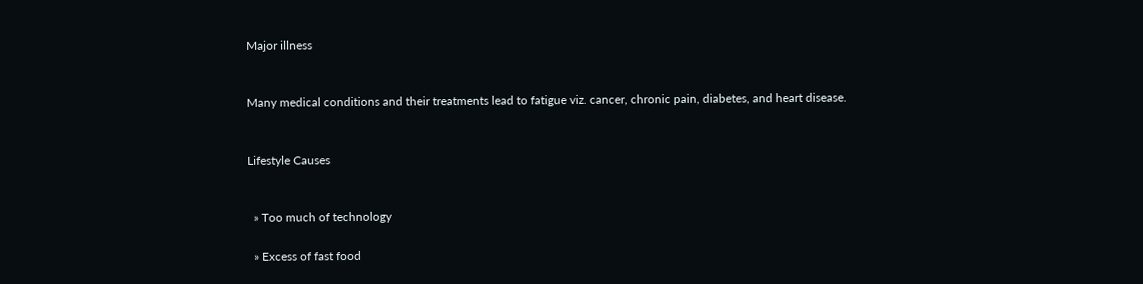Major illness


Many medical conditions and their treatments lead to fatigue viz. cancer, chronic pain, diabetes, and heart disease.


Lifestyle Causes


  » Too much of technology

  » Excess of fast food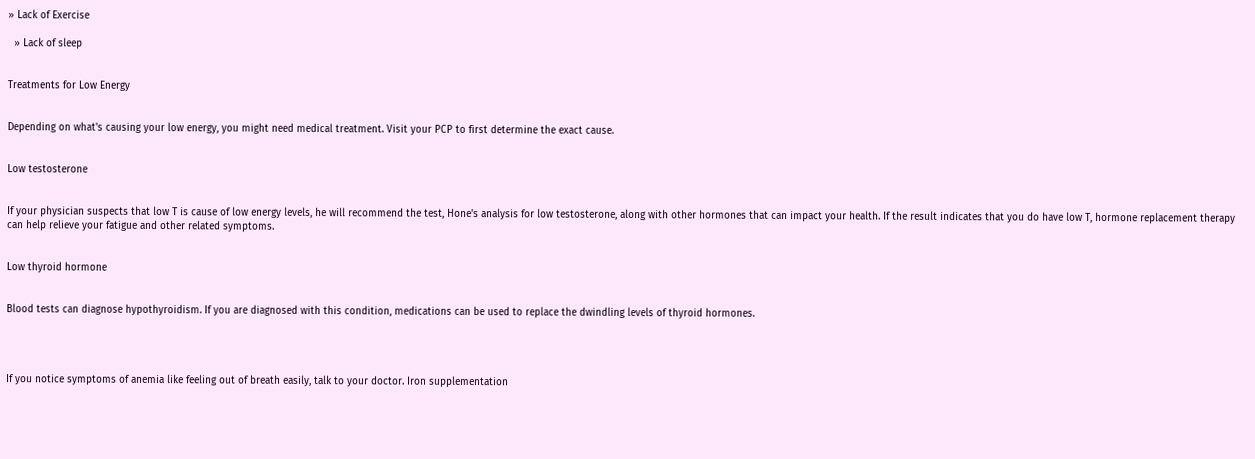» Lack of Exercise

  » Lack of sleep


Treatments for Low Energy


Depending on what's causing your low energy, you might need medical treatment. Visit your PCP to first determine the exact cause.


Low testosterone


If your physician suspects that low T is cause of low energy levels, he will recommend the test, Hone's analysis for low testosterone, along with other hormones that can impact your health. If the result indicates that you do have low T, hormone replacement therapy can help relieve your fatigue and other related symptoms.


Low thyroid hormone


Blood tests can diagnose hypothyroidism. If you are diagnosed with this condition, medications can be used to replace the dwindling levels of thyroid hormones.




If you notice symptoms of anemia like feeling out of breath easily, talk to your doctor. Iron supplementation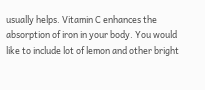usually helps. Vitamin C enhances the absorption of iron in your body. You would like to include lot of lemon and other bright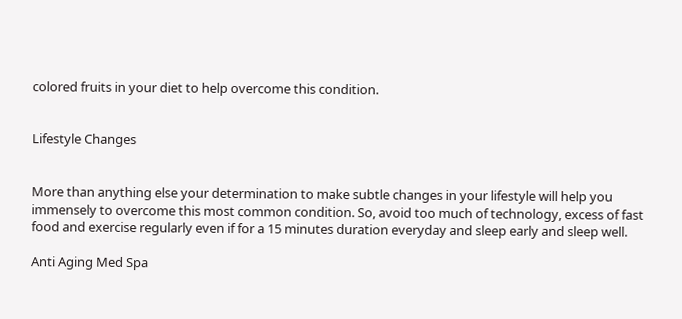colored fruits in your diet to help overcome this condition.


Lifestyle Changes


More than anything else your determination to make subtle changes in your lifestyle will help you immensely to overcome this most common condition. So, avoid too much of technology, excess of fast food and exercise regularly even if for a 15 minutes duration everyday and sleep early and sleep well.

Anti Aging Med Spa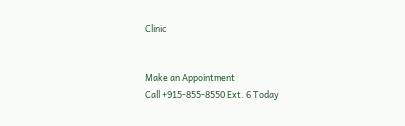Clinic


Make an Appointment
Call +915-855-8550 Ext. 6 Today